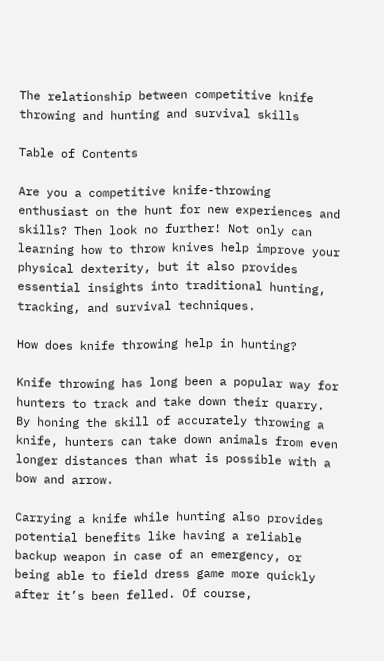The relationship between competitive knife throwing and hunting and survival skills

Table of Contents

Are you a competitive knife-throwing enthusiast on the hunt for new experiences and skills? Then look no further! Not only can learning how to throw knives help improve your physical dexterity, but it also provides essential insights into traditional hunting, tracking, and survival techniques.

How does knife throwing help in hunting?

Knife throwing has long been a popular way for hunters to track and take down their quarry. By honing the skill of accurately throwing a knife, hunters can take down animals from even longer distances than what is possible with a bow and arrow.

Carrying a knife while hunting also provides potential benefits like having a reliable backup weapon in case of an emergency, or being able to field dress game more quickly after it’s been felled. Of course,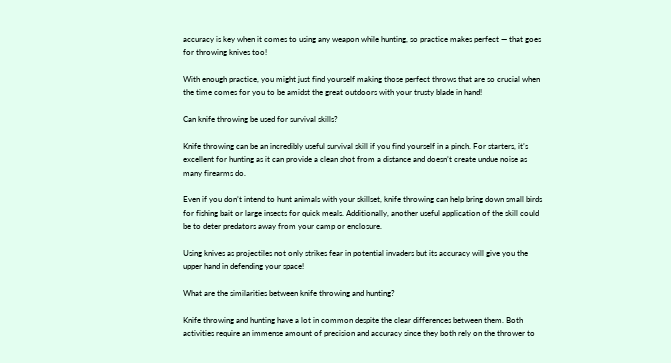accuracy is key when it comes to using any weapon while hunting, so practice makes perfect — that goes for throwing knives too!

With enough practice, you might just find yourself making those perfect throws that are so crucial when the time comes for you to be amidst the great outdoors with your trusty blade in hand!

Can knife throwing be used for survival skills?

Knife throwing can be an incredibly useful survival skill if you find yourself in a pinch. For starters, it’s excellent for hunting as it can provide a clean shot from a distance and doesn’t create undue noise as many firearms do.

Even if you don’t intend to hunt animals with your skillset, knife throwing can help bring down small birds for fishing bait or large insects for quick meals. Additionally, another useful application of the skill could be to deter predators away from your camp or enclosure.

Using knives as projectiles not only strikes fear in potential invaders but its accuracy will give you the upper hand in defending your space!

What are the similarities between knife throwing and hunting?

Knife throwing and hunting have a lot in common despite the clear differences between them. Both activities require an immense amount of precision and accuracy since they both rely on the thrower to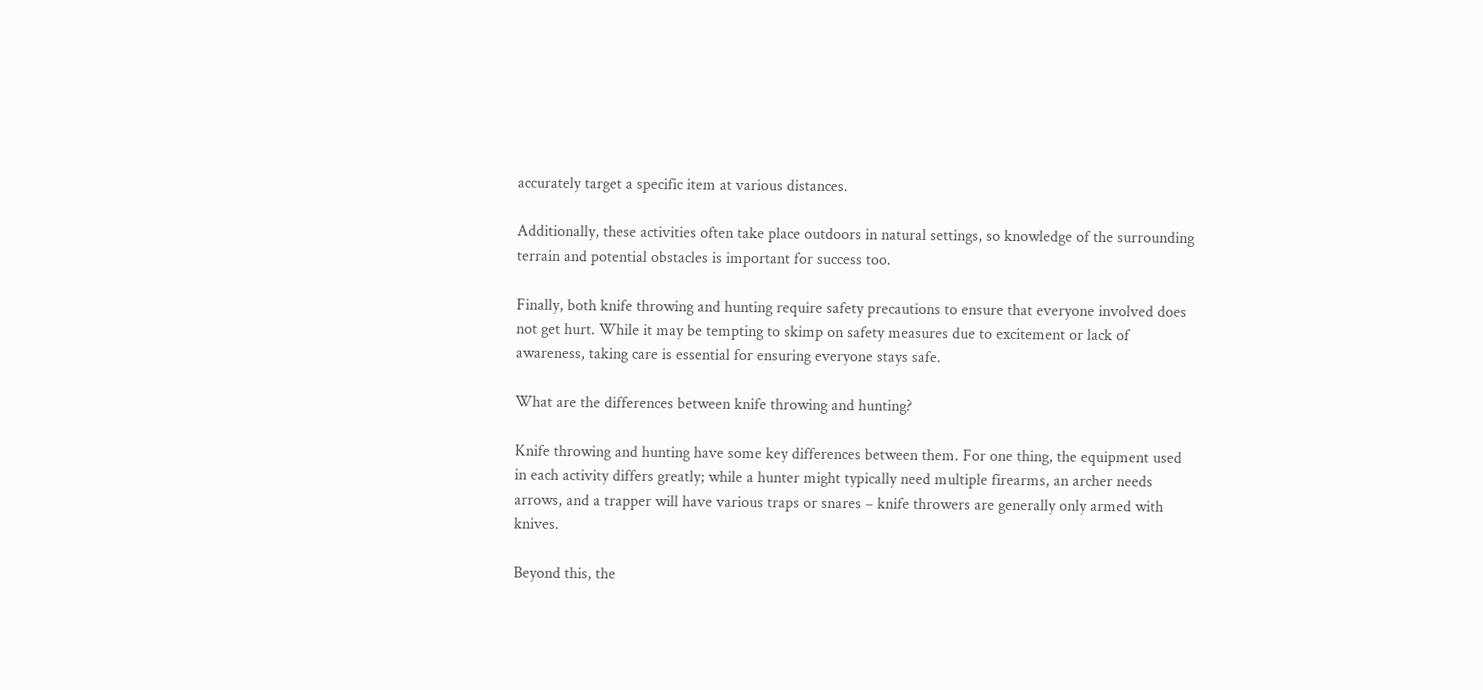accurately target a specific item at various distances.

Additionally, these activities often take place outdoors in natural settings, so knowledge of the surrounding terrain and potential obstacles is important for success too.

Finally, both knife throwing and hunting require safety precautions to ensure that everyone involved does not get hurt. While it may be tempting to skimp on safety measures due to excitement or lack of awareness, taking care is essential for ensuring everyone stays safe.

What are the differences between knife throwing and hunting?

Knife throwing and hunting have some key differences between them. For one thing, the equipment used in each activity differs greatly; while a hunter might typically need multiple firearms, an archer needs arrows, and a trapper will have various traps or snares – knife throwers are generally only armed with knives.

Beyond this, the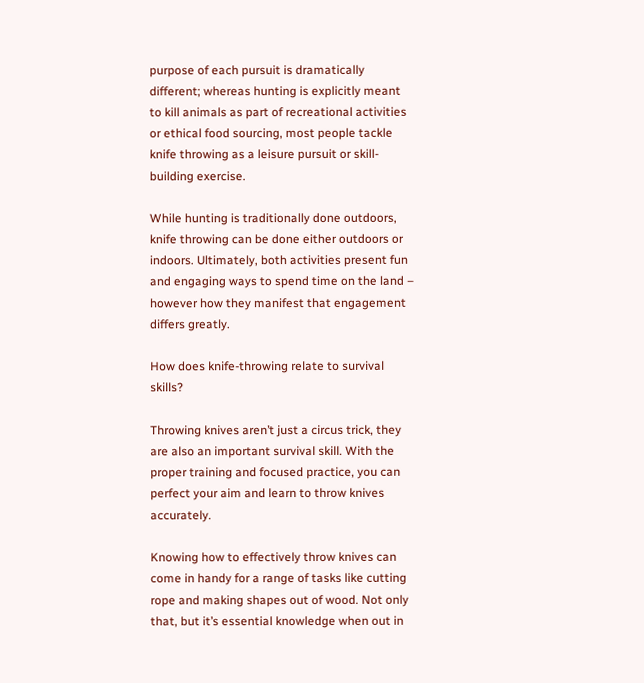purpose of each pursuit is dramatically different; whereas hunting is explicitly meant to kill animals as part of recreational activities or ethical food sourcing, most people tackle knife throwing as a leisure pursuit or skill-building exercise.

While hunting is traditionally done outdoors, knife throwing can be done either outdoors or indoors. Ultimately, both activities present fun and engaging ways to spend time on the land – however how they manifest that engagement differs greatly.

How does knife-throwing relate to survival skills?

Throwing knives aren’t just a circus trick, they are also an important survival skill. With the proper training and focused practice, you can perfect your aim and learn to throw knives accurately.

Knowing how to effectively throw knives can come in handy for a range of tasks like cutting rope and making shapes out of wood. Not only that, but it’s essential knowledge when out in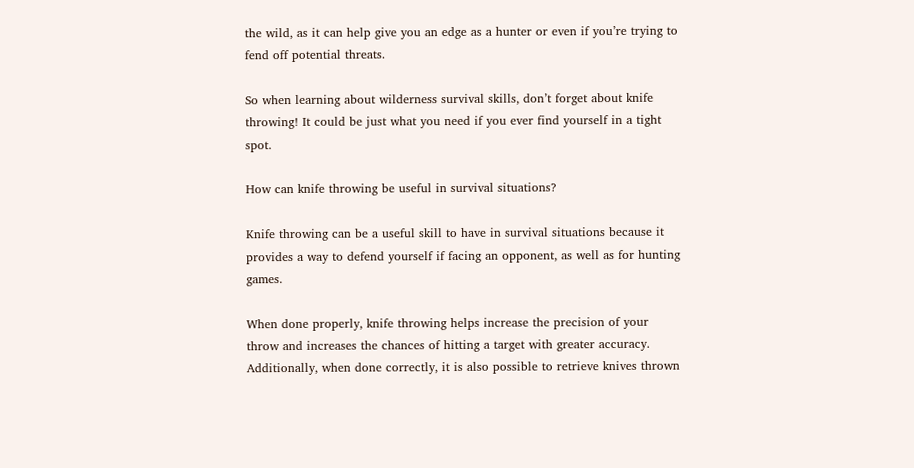the wild, as it can help give you an edge as a hunter or even if you’re trying to fend off potential threats.

So when learning about wilderness survival skills, don’t forget about knife throwing! It could be just what you need if you ever find yourself in a tight spot.

How can knife throwing be useful in survival situations?

Knife throwing can be a useful skill to have in survival situations because it provides a way to defend yourself if facing an opponent, as well as for hunting games.

When done properly, knife throwing helps increase the precision of your throw and increases the chances of hitting a target with greater accuracy. Additionally, when done correctly, it is also possible to retrieve knives thrown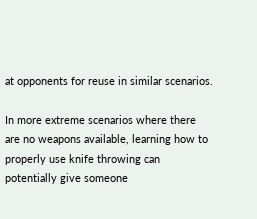at opponents for reuse in similar scenarios.

In more extreme scenarios where there are no weapons available, learning how to properly use knife throwing can potentially give someone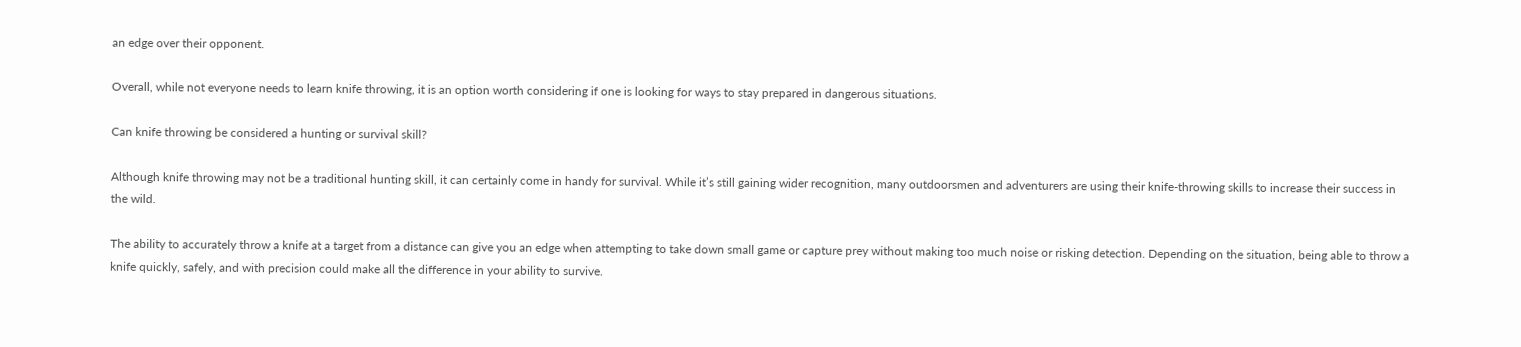an edge over their opponent.

Overall, while not everyone needs to learn knife throwing, it is an option worth considering if one is looking for ways to stay prepared in dangerous situations.

Can knife throwing be considered a hunting or survival skill?

Although knife throwing may not be a traditional hunting skill, it can certainly come in handy for survival. While it’s still gaining wider recognition, many outdoorsmen and adventurers are using their knife-throwing skills to increase their success in the wild.

The ability to accurately throw a knife at a target from a distance can give you an edge when attempting to take down small game or capture prey without making too much noise or risking detection. Depending on the situation, being able to throw a knife quickly, safely, and with precision could make all the difference in your ability to survive.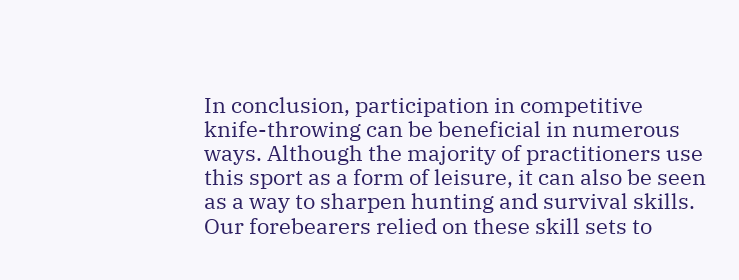In conclusion, participation in competitive knife-throwing can be beneficial in numerous ways. Although the majority of practitioners use this sport as a form of leisure, it can also be seen as a way to sharpen hunting and survival skills. Our forebearers relied on these skill sets to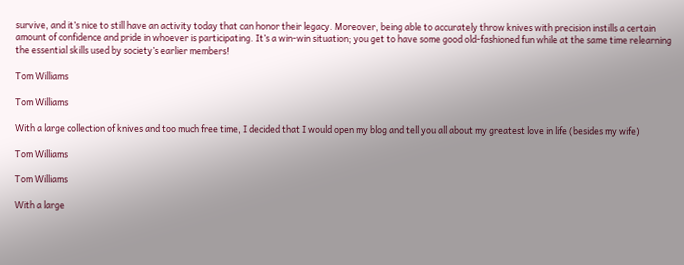survive, and it’s nice to still have an activity today that can honor their legacy. Moreover, being able to accurately throw knives with precision instills a certain amount of confidence and pride in whoever is participating. It’s a win-win situation; you get to have some good old-fashioned fun while at the same time relearning the essential skills used by society’s earlier members!

Tom Williams

Tom Williams

With a large collection of knives and too much free time, I decided that I would open my blog and tell you all about my greatest love in life (besides my wife)

Tom Williams

Tom Williams

With a large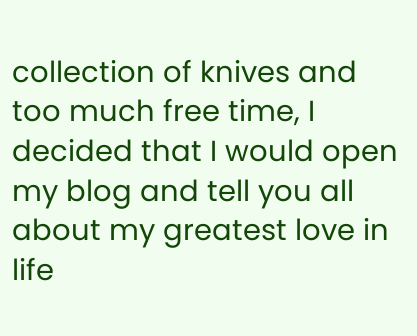collection of knives and too much free time, I decided that I would open my blog and tell you all about my greatest love in life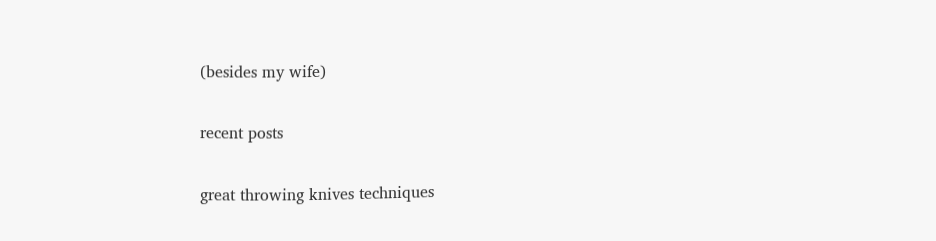(besides my wife)

recent posts

great throwing knives techniques